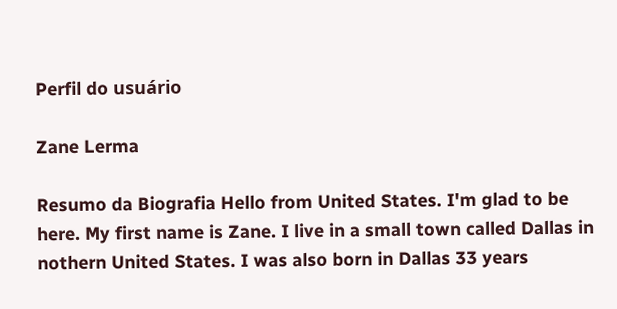Perfil do usuário

Zane Lerma

Resumo da Biografia Hello from United States. I'm glad to be here. My first name is Zane. I live in a small town called Dallas in nothern United States. I was also born in Dallas 33 years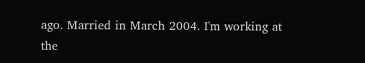ago. Married in March 2004. I'm working at the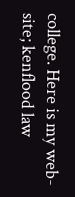college. Here is my web-site; kenflood law